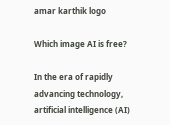amar karthik logo

Which image AI is free?

In the era of rapidly advancing technology, artificial intelligence (AI)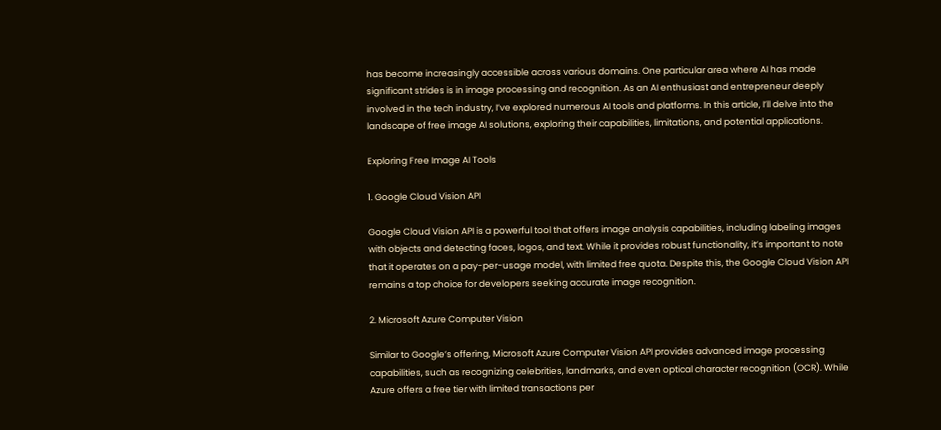has become increasingly accessible across various domains. One particular area where AI has made significant strides is in image processing and recognition. As an AI enthusiast and entrepreneur deeply involved in the tech industry, I’ve explored numerous AI tools and platforms. In this article, I’ll delve into the landscape of free image AI solutions, exploring their capabilities, limitations, and potential applications.

Exploring Free Image AI Tools

1. Google Cloud Vision API

Google Cloud Vision API is a powerful tool that offers image analysis capabilities, including labeling images with objects and detecting faces, logos, and text. While it provides robust functionality, it’s important to note that it operates on a pay-per-usage model, with limited free quota. Despite this, the Google Cloud Vision API remains a top choice for developers seeking accurate image recognition.

2. Microsoft Azure Computer Vision

Similar to Google’s offering, Microsoft Azure Computer Vision API provides advanced image processing capabilities, such as recognizing celebrities, landmarks, and even optical character recognition (OCR). While Azure offers a free tier with limited transactions per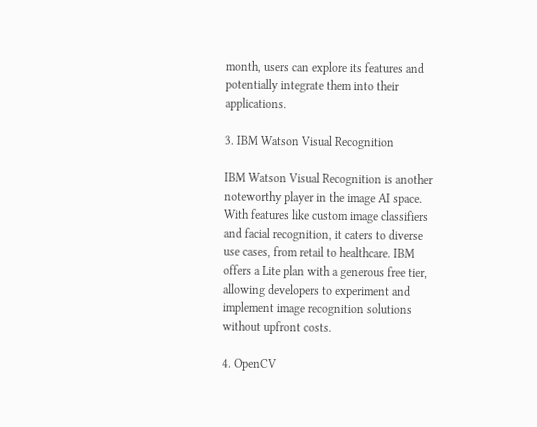month, users can explore its features and potentially integrate them into their applications.

3. IBM Watson Visual Recognition

IBM Watson Visual Recognition is another noteworthy player in the image AI space. With features like custom image classifiers and facial recognition, it caters to diverse use cases, from retail to healthcare. IBM offers a Lite plan with a generous free tier, allowing developers to experiment and implement image recognition solutions without upfront costs.

4. OpenCV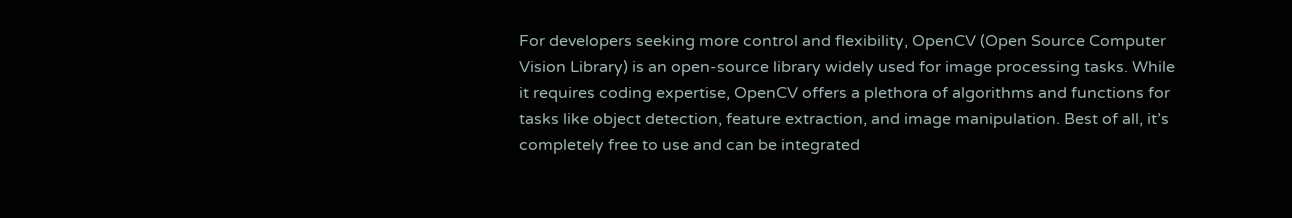For developers seeking more control and flexibility, OpenCV (Open Source Computer Vision Library) is an open-source library widely used for image processing tasks. While it requires coding expertise, OpenCV offers a plethora of algorithms and functions for tasks like object detection, feature extraction, and image manipulation. Best of all, it’s completely free to use and can be integrated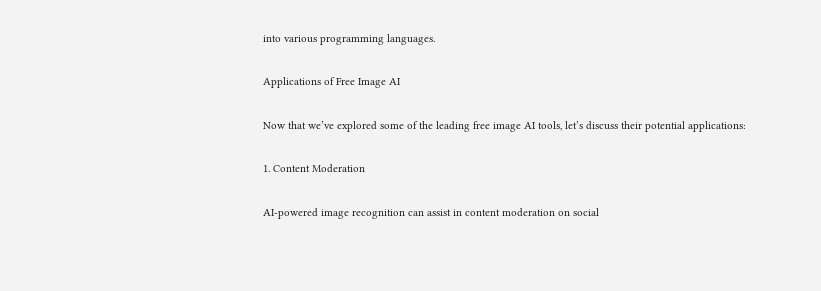into various programming languages.

Applications of Free Image AI

Now that we’ve explored some of the leading free image AI tools, let’s discuss their potential applications:

1. Content Moderation

AI-powered image recognition can assist in content moderation on social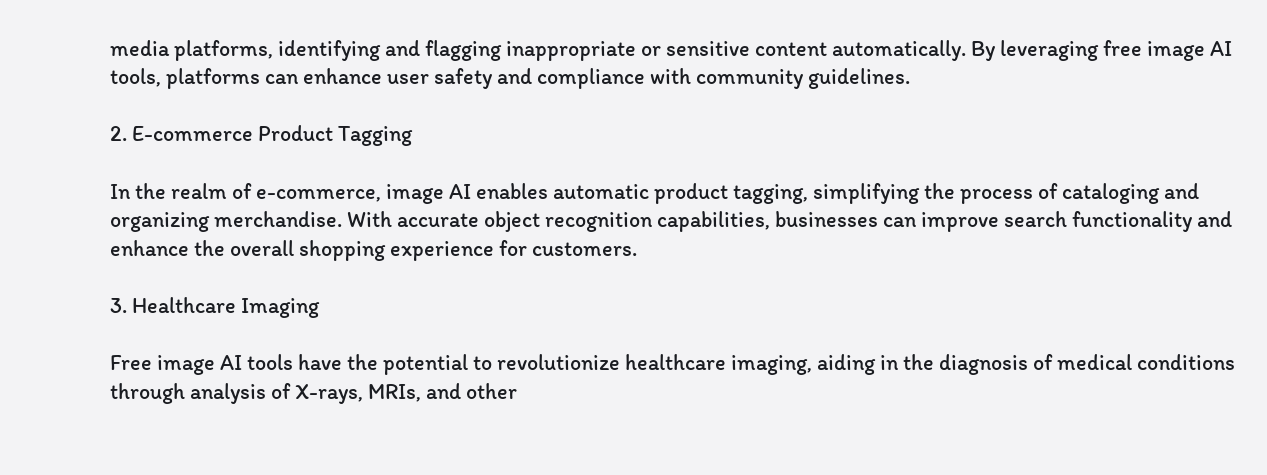media platforms, identifying and flagging inappropriate or sensitive content automatically. By leveraging free image AI tools, platforms can enhance user safety and compliance with community guidelines.

2. E-commerce Product Tagging

In the realm of e-commerce, image AI enables automatic product tagging, simplifying the process of cataloging and organizing merchandise. With accurate object recognition capabilities, businesses can improve search functionality and enhance the overall shopping experience for customers.

3. Healthcare Imaging

Free image AI tools have the potential to revolutionize healthcare imaging, aiding in the diagnosis of medical conditions through analysis of X-rays, MRIs, and other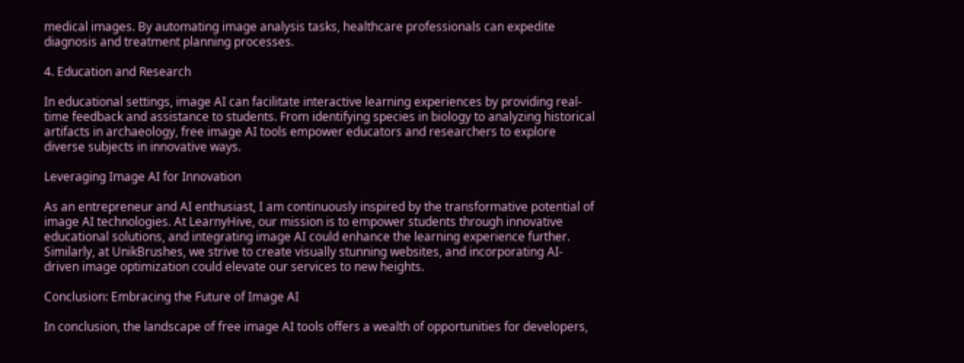medical images. By automating image analysis tasks, healthcare professionals can expedite diagnosis and treatment planning processes.

4. Education and Research

In educational settings, image AI can facilitate interactive learning experiences by providing real-time feedback and assistance to students. From identifying species in biology to analyzing historical artifacts in archaeology, free image AI tools empower educators and researchers to explore diverse subjects in innovative ways.

Leveraging Image AI for Innovation

As an entrepreneur and AI enthusiast, I am continuously inspired by the transformative potential of image AI technologies. At LearnyHive, our mission is to empower students through innovative educational solutions, and integrating image AI could enhance the learning experience further. Similarly, at UnikBrushes, we strive to create visually stunning websites, and incorporating AI-driven image optimization could elevate our services to new heights.

Conclusion: Embracing the Future of Image AI

In conclusion, the landscape of free image AI tools offers a wealth of opportunities for developers,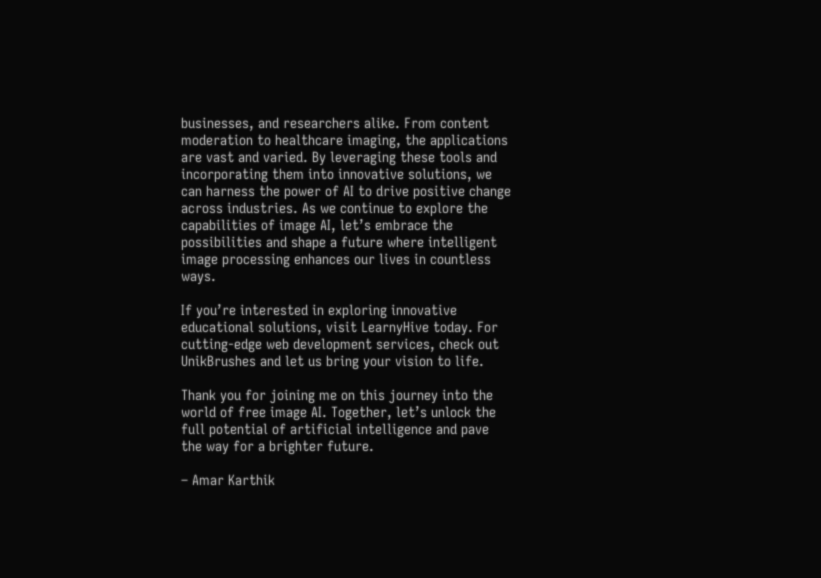businesses, and researchers alike. From content moderation to healthcare imaging, the applications are vast and varied. By leveraging these tools and incorporating them into innovative solutions, we can harness the power of AI to drive positive change across industries. As we continue to explore the capabilities of image AI, let’s embrace the possibilities and shape a future where intelligent image processing enhances our lives in countless ways.

If you’re interested in exploring innovative educational solutions, visit LearnyHive today. For cutting-edge web development services, check out UnikBrushes and let us bring your vision to life.

Thank you for joining me on this journey into the world of free image AI. Together, let’s unlock the full potential of artificial intelligence and pave the way for a brighter future.

– Amar Karthik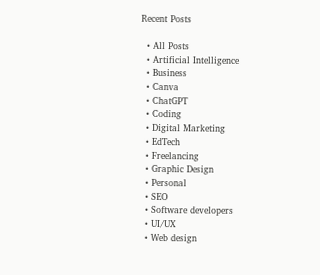Recent Posts

  • All Posts
  • Artificial Intelligence
  • Business
  • Canva
  • ChatGPT
  • Coding
  • Digital Marketing
  • EdTech
  • Freelancing
  • Graphic Design
  • Personal
  • SEO
  • Software developers
  • UI/UX
  • Web design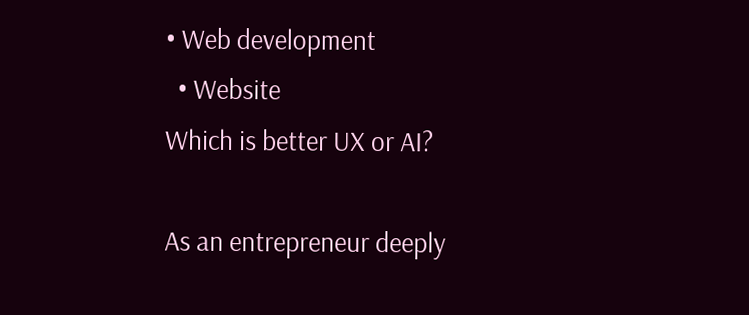• Web development
  • Website
Which is better UX or AI?

As an entrepreneur deeply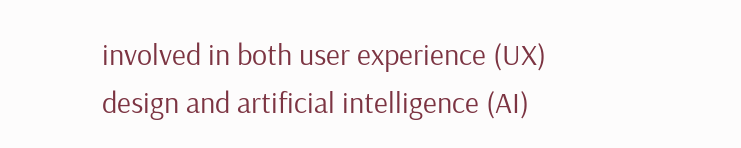involved in both user experience (UX) design and artificial intelligence (AI)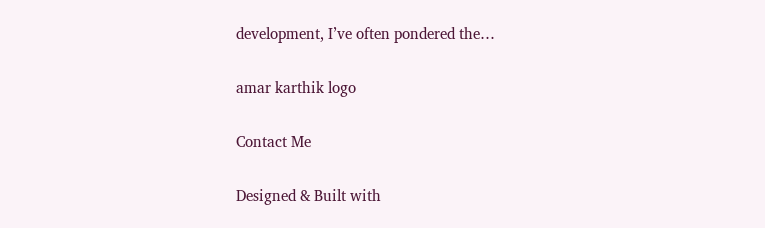development, I’ve often pondered the…

amar karthik logo

Contact Me

Designed & Built with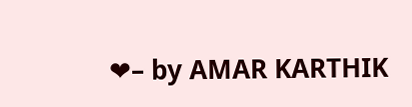❤– by AMAR KARTHIK